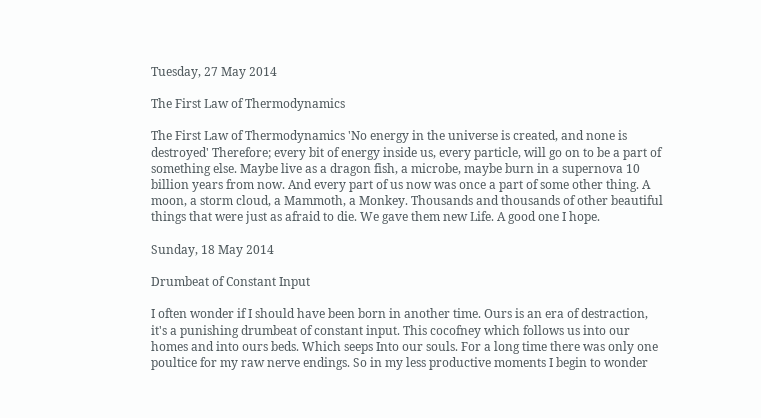Tuesday, 27 May 2014

The First Law of Thermodynamics

The First Law of Thermodynamics 'No energy in the universe is created, and none is destroyed' Therefore; every bit of energy inside us, every particle, will go on to be a part of something else. Maybe live as a dragon fish, a microbe, maybe burn in a supernova 10 billion years from now. And every part of us now was once a part of some other thing. A moon, a storm cloud, a Mammoth, a Monkey. Thousands and thousands of other beautiful things that were just as afraid to die. We gave them new Life. A good one I hope.

Sunday, 18 May 2014

Drumbeat of Constant Input

I often wonder if I should have been born in another time. Ours is an era of destraction, it's a punishing drumbeat of constant input. This cocofney which follows us into our homes and into ours beds. Which seeps Into our souls. For a long time there was only one poultice for my raw nerve endings. So in my less productive moments I begin to wonder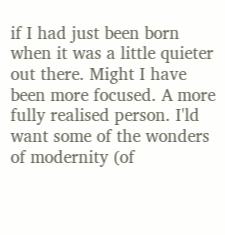if I had just been born when it was a little quieter out there. Might I have been more focused. A more fully realised person. I'ld want some of the wonders of modernity (of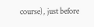course), just before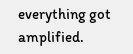everything got amplified.